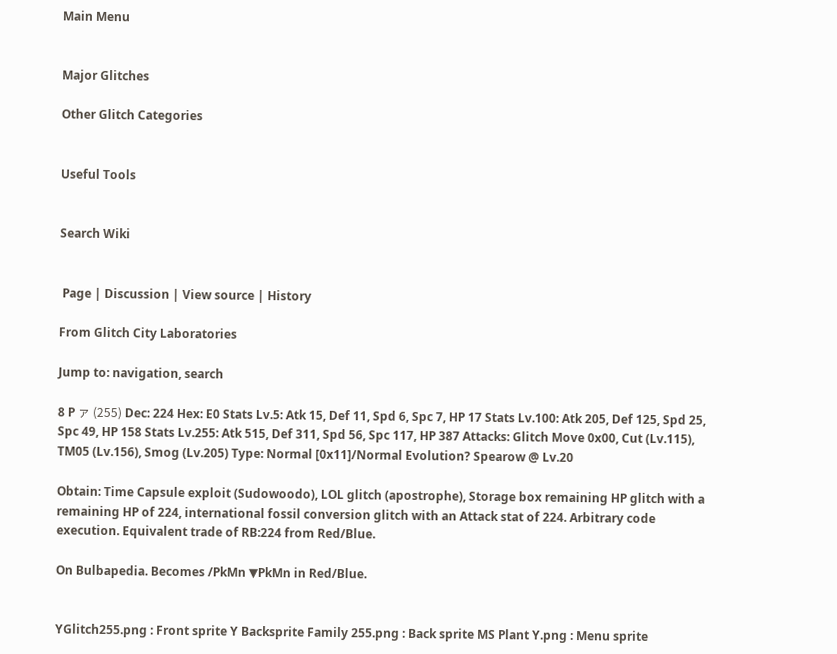Main Menu


Major Glitches

Other Glitch Categories


Useful Tools


Search Wiki


 Page | Discussion | View source | History

From Glitch City Laboratories

Jump to: navigation, search

8 P ァ (255) Dec: 224 Hex: E0 Stats Lv.5: Atk 15, Def 11, Spd 6, Spc 7, HP 17 Stats Lv.100: Atk 205, Def 125, Spd 25, Spc 49, HP 158 Stats Lv.255: Atk 515, Def 311, Spd 56, Spc 117, HP 387 Attacks: Glitch Move 0x00, Cut (Lv.115), TM05 (Lv.156), Smog (Lv.205) Type: Normal [0x11]/Normal Evolution? Spearow @ Lv.20

Obtain: Time Capsule exploit (Sudowoodo), LOL glitch (apostrophe), Storage box remaining HP glitch with a remaining HP of 224, international fossil conversion glitch with an Attack stat of 224. Arbitrary code execution. Equivalent trade of RB:224 from Red/Blue.

On Bulbapedia. Becomes /PkMn ▼PkMn in Red/Blue.


YGlitch255.png : Front sprite Y Backsprite Family 255.png : Back sprite MS Plant Y.png : Menu sprite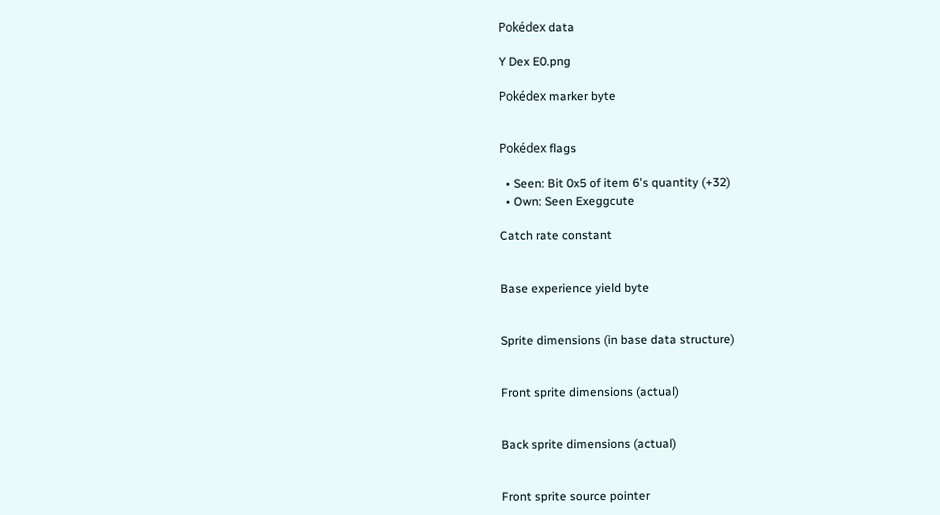Pokédex data

Y Dex E0.png

Pokédex marker byte


Pokédex flags

  • Seen: Bit 0x5 of item 6's quantity (+32)
  • Own: Seen Exeggcute

Catch rate constant


Base experience yield byte


Sprite dimensions (in base data structure)


Front sprite dimensions (actual)


Back sprite dimensions (actual)


Front sprite source pointer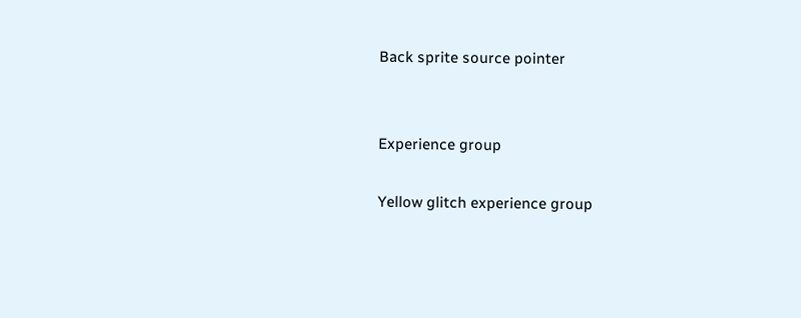Back sprite source pointer


Experience group

Yellow glitch experience group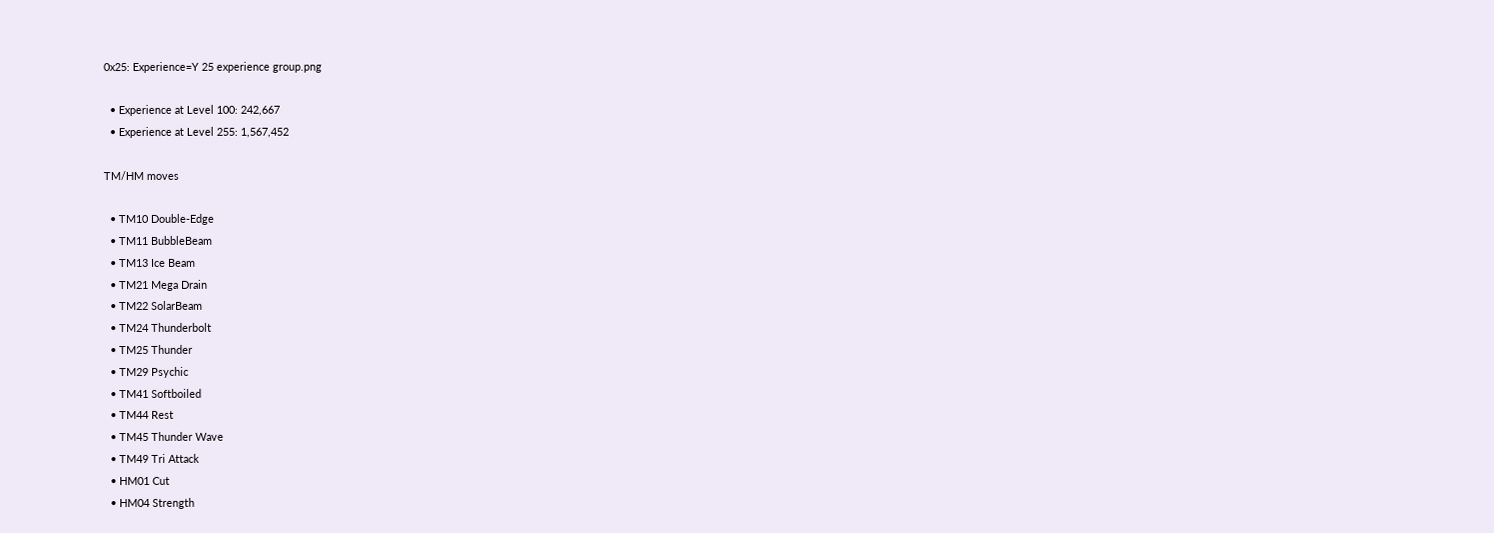0x25: Experience=Y 25 experience group.png

  • Experience at Level 100: 242,667
  • Experience at Level 255: 1,567,452

TM/HM moves

  • TM10 Double-Edge
  • TM11 BubbleBeam
  • TM13 Ice Beam
  • TM21 Mega Drain
  • TM22 SolarBeam
  • TM24 Thunderbolt
  • TM25 Thunder
  • TM29 Psychic
  • TM41 Softboiled
  • TM44 Rest
  • TM45 Thunder Wave
  • TM49 Tri Attack
  • HM01 Cut
  • HM04 Strength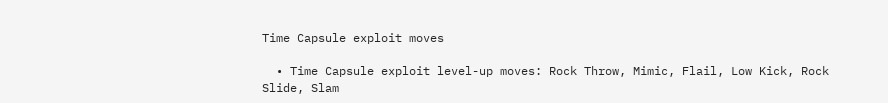Time Capsule exploit moves

  • Time Capsule exploit level-up moves: Rock Throw, Mimic, Flail, Low Kick, Rock Slide, Slam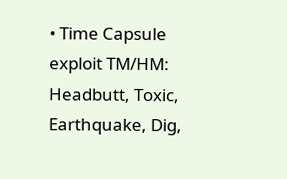• Time Capsule exploit TM/HM: Headbutt, Toxic, Earthquake, Dig,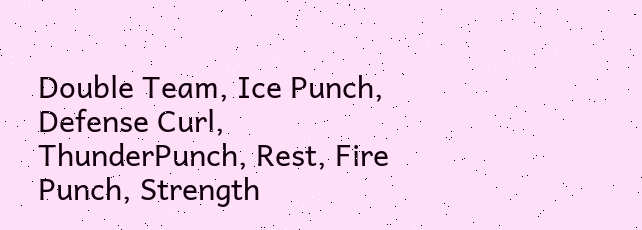Double Team, Ice Punch, Defense Curl, ThunderPunch, Rest, Fire Punch, Strength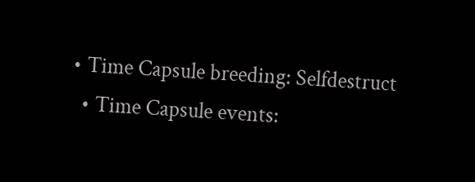• Time Capsule breeding: Selfdestruct
  • Time Capsule events: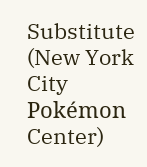Substitute (New York City Pokémon Center)